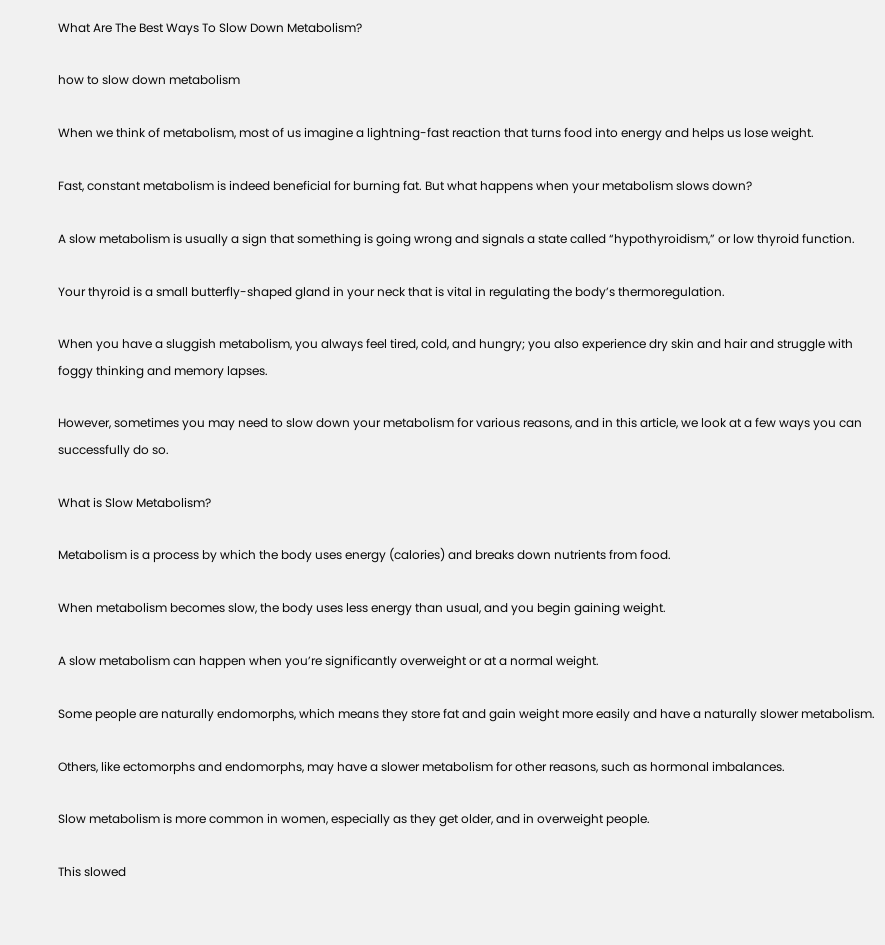What Are The Best Ways To Slow Down Metabolism?

how to slow down metabolism

When we think of metabolism, most of us imagine a lightning-fast reaction that turns food into energy and helps us lose weight.

Fast, constant metabolism is indeed beneficial for burning fat. But what happens when your metabolism slows down?

A slow metabolism is usually a sign that something is going wrong and signals a state called “hypothyroidism,” or low thyroid function.

Your thyroid is a small butterfly-shaped gland in your neck that is vital in regulating the body’s thermoregulation.

When you have a sluggish metabolism, you always feel tired, cold, and hungry; you also experience dry skin and hair and struggle with foggy thinking and memory lapses.

However, sometimes you may need to slow down your metabolism for various reasons, and in this article, we look at a few ways you can successfully do so.

What is Slow Metabolism?

Metabolism is a process by which the body uses energy (calories) and breaks down nutrients from food.

When metabolism becomes slow, the body uses less energy than usual, and you begin gaining weight.

A slow metabolism can happen when you’re significantly overweight or at a normal weight.

Some people are naturally endomorphs, which means they store fat and gain weight more easily and have a naturally slower metabolism.

Others, like ectomorphs and endomorphs, may have a slower metabolism for other reasons, such as hormonal imbalances.

Slow metabolism is more common in women, especially as they get older, and in overweight people.

This slowed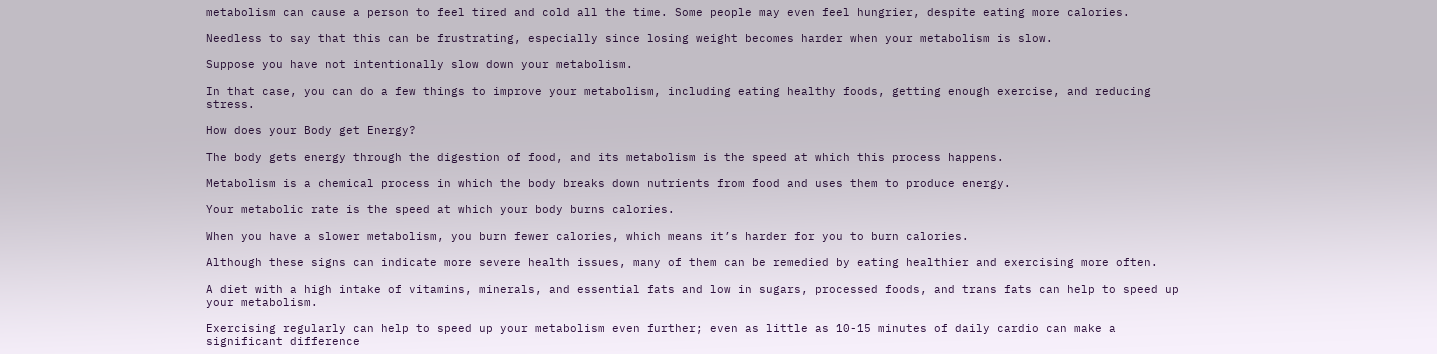metabolism can cause a person to feel tired and cold all the time. Some people may even feel hungrier, despite eating more calories.

Needless to say that this can be frustrating, especially since losing weight becomes harder when your metabolism is slow.

Suppose you have not intentionally slow down your metabolism.

In that case, you can do a few things to improve your metabolism, including eating healthy foods, getting enough exercise, and reducing stress.

How does your Body get Energy?

The body gets energy through the digestion of food, and its metabolism is the speed at which this process happens.

Metabolism is a chemical process in which the body breaks down nutrients from food and uses them to produce energy.

Your metabolic rate is the speed at which your body burns calories.

When you have a slower metabolism, you burn fewer calories, which means it’s harder for you to burn calories.

Although these signs can indicate more severe health issues, many of them can be remedied by eating healthier and exercising more often.

A diet with a high intake of vitamins, minerals, and essential fats and low in sugars, processed foods, and trans fats can help to speed up your metabolism.

Exercising regularly can help to speed up your metabolism even further; even as little as 10-15 minutes of daily cardio can make a significant difference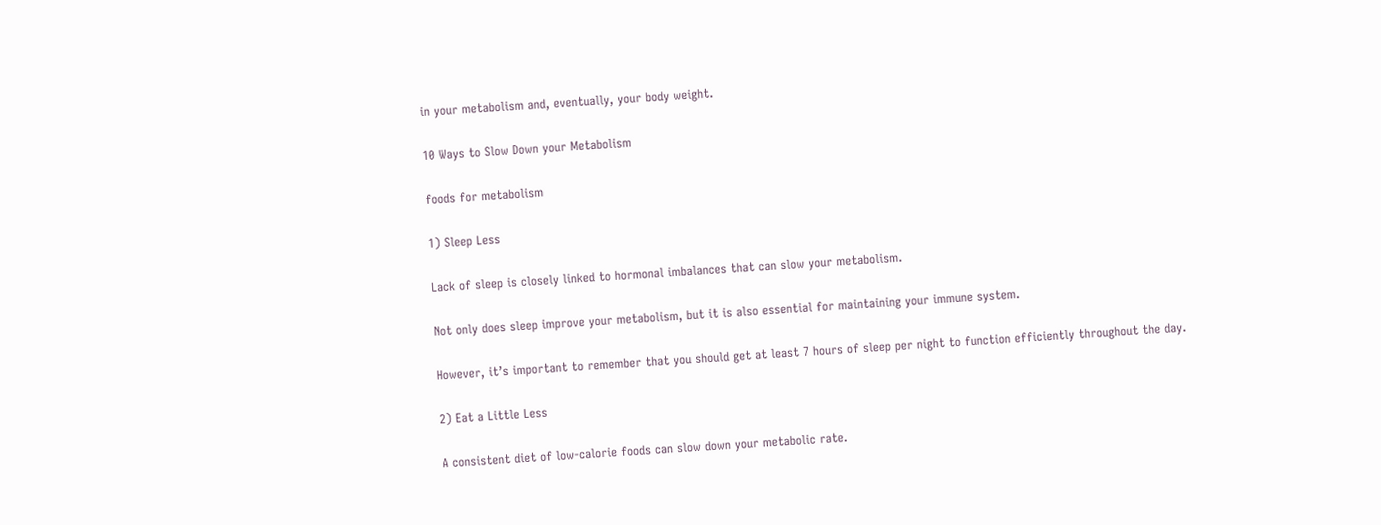in your metabolism and, eventually, your body weight.

10 Ways to Slow Down your Metabolism

foods for metabolism

1) Sleep Less

Lack of sleep is closely linked to hormonal imbalances that can slow your metabolism.

Not only does sleep improve your metabolism, but it is also essential for maintaining your immune system.

However, it’s important to remember that you should get at least 7 hours of sleep per night to function efficiently throughout the day.

2) Eat a Little Less

A consistent diet of low-calorie foods can slow down your metabolic rate.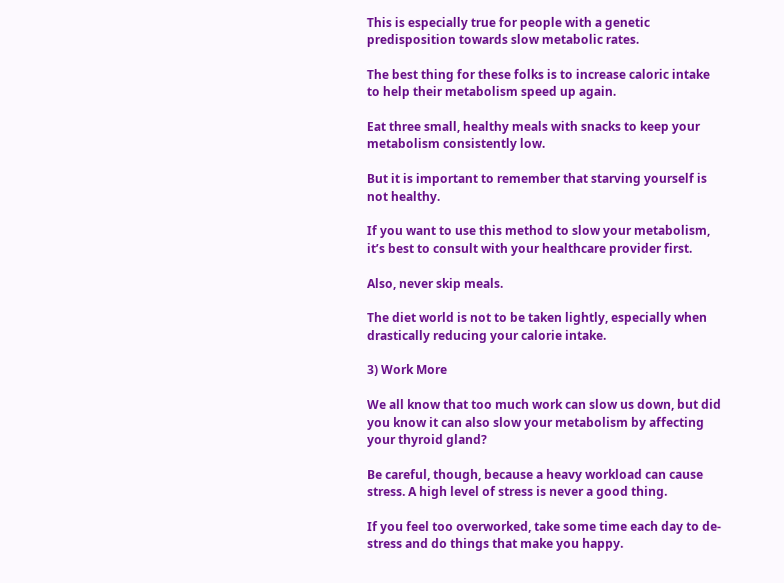This is especially true for people with a genetic predisposition towards slow metabolic rates.

The best thing for these folks is to increase caloric intake to help their metabolism speed up again.

Eat three small, healthy meals with snacks to keep your metabolism consistently low.

But it is important to remember that starving yourself is not healthy.

If you want to use this method to slow your metabolism, it’s best to consult with your healthcare provider first.

Also, never skip meals.

The diet world is not to be taken lightly, especially when drastically reducing your calorie intake.

3) Work More

We all know that too much work can slow us down, but did you know it can also slow your metabolism by affecting your thyroid gland?

Be careful, though, because a heavy workload can cause stress. A high level of stress is never a good thing.

If you feel too overworked, take some time each day to de-stress and do things that make you happy.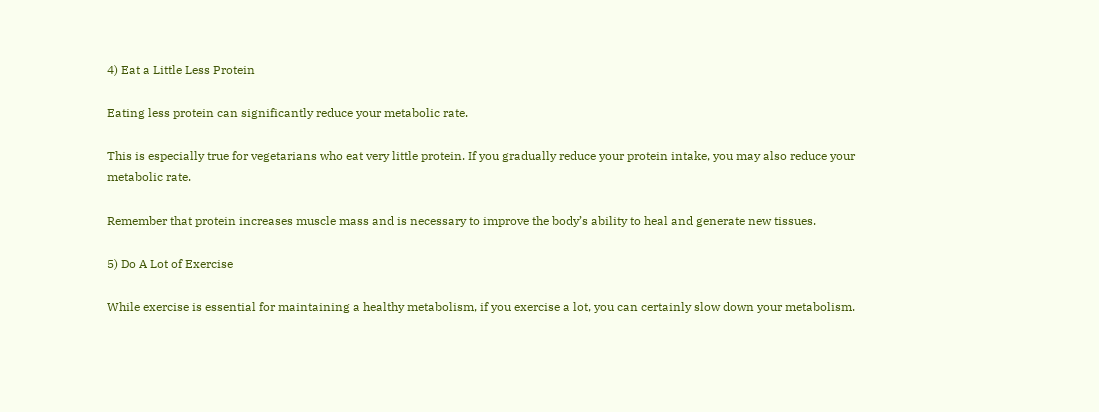4) Eat a Little Less Protein

Eating less protein can significantly reduce your metabolic rate.

This is especially true for vegetarians who eat very little protein. If you gradually reduce your protein intake, you may also reduce your metabolic rate.

Remember that protein increases muscle mass and is necessary to improve the body’s ability to heal and generate new tissues.

5) Do A Lot of Exercise

While exercise is essential for maintaining a healthy metabolism, if you exercise a lot, you can certainly slow down your metabolism.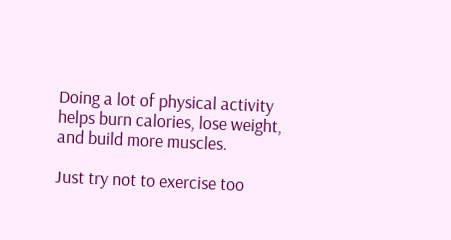Doing a lot of physical activity helps burn calories, lose weight, and build more muscles.

Just try not to exercise too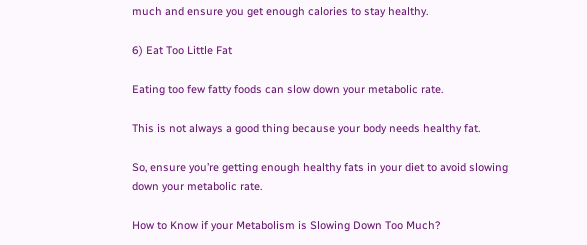much and ensure you get enough calories to stay healthy.

6) Eat Too Little Fat

Eating too few fatty foods can slow down your metabolic rate.

This is not always a good thing because your body needs healthy fat.

So, ensure you’re getting enough healthy fats in your diet to avoid slowing down your metabolic rate.

How to Know if your Metabolism is Slowing Down Too Much?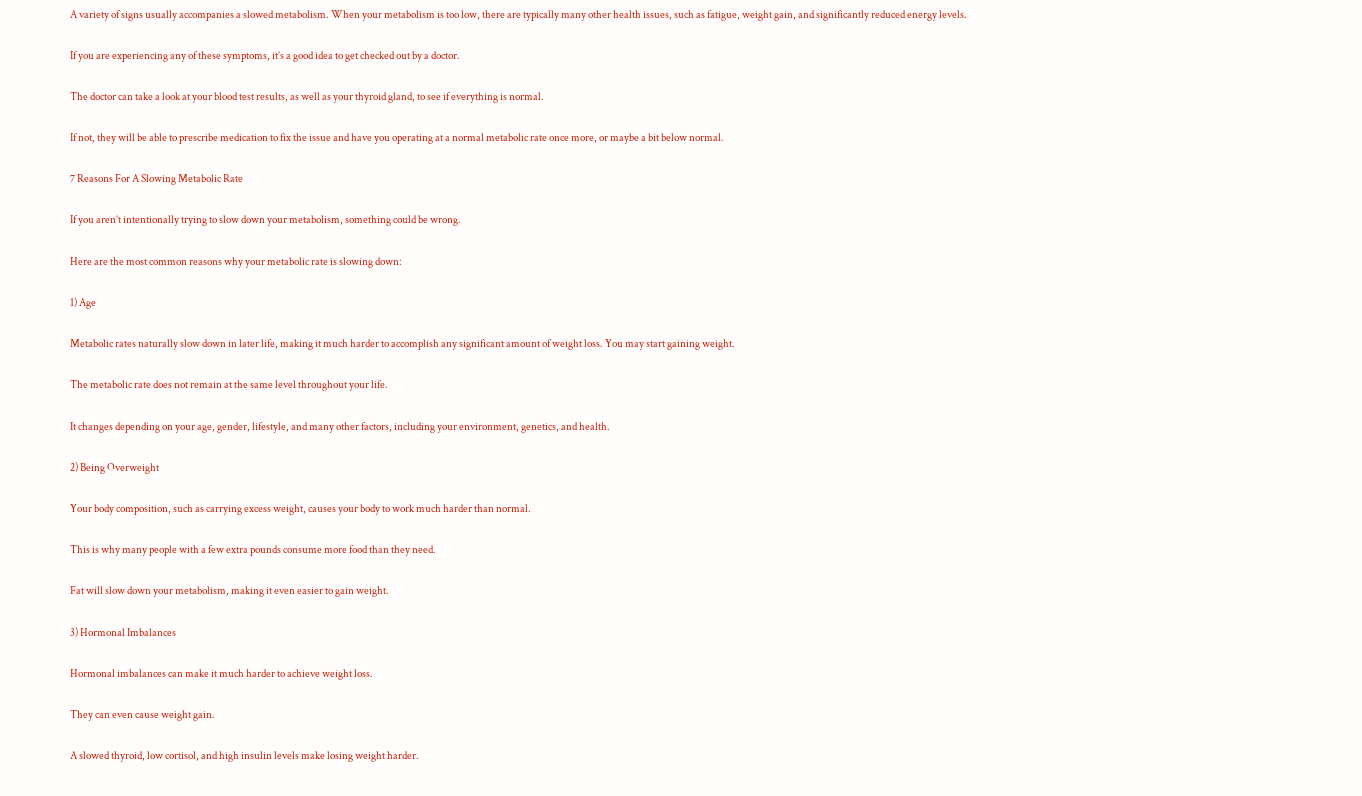A variety of signs usually accompanies a slowed metabolism. When your metabolism is too low, there are typically many other health issues, such as fatigue, weight gain, and significantly reduced energy levels.

If you are experiencing any of these symptoms, it’s a good idea to get checked out by a doctor.

The doctor can take a look at your blood test results, as well as your thyroid gland, to see if everything is normal.

If not, they will be able to prescribe medication to fix the issue and have you operating at a normal metabolic rate once more, or maybe a bit below normal.

7 Reasons For A Slowing Metabolic Rate

If you aren’t intentionally trying to slow down your metabolism, something could be wrong.

Here are the most common reasons why your metabolic rate is slowing down:

1) Age

Metabolic rates naturally slow down in later life, making it much harder to accomplish any significant amount of weight loss. You may start gaining weight.

The metabolic rate does not remain at the same level throughout your life.

It changes depending on your age, gender, lifestyle, and many other factors, including your environment, genetics, and health.

2) Being Overweight

Your body composition, such as carrying excess weight, causes your body to work much harder than normal.

This is why many people with a few extra pounds consume more food than they need.

Fat will slow down your metabolism, making it even easier to gain weight.

3) Hormonal Imbalances

Hormonal imbalances can make it much harder to achieve weight loss.

They can even cause weight gain.

A slowed thyroid, low cortisol, and high insulin levels make losing weight harder.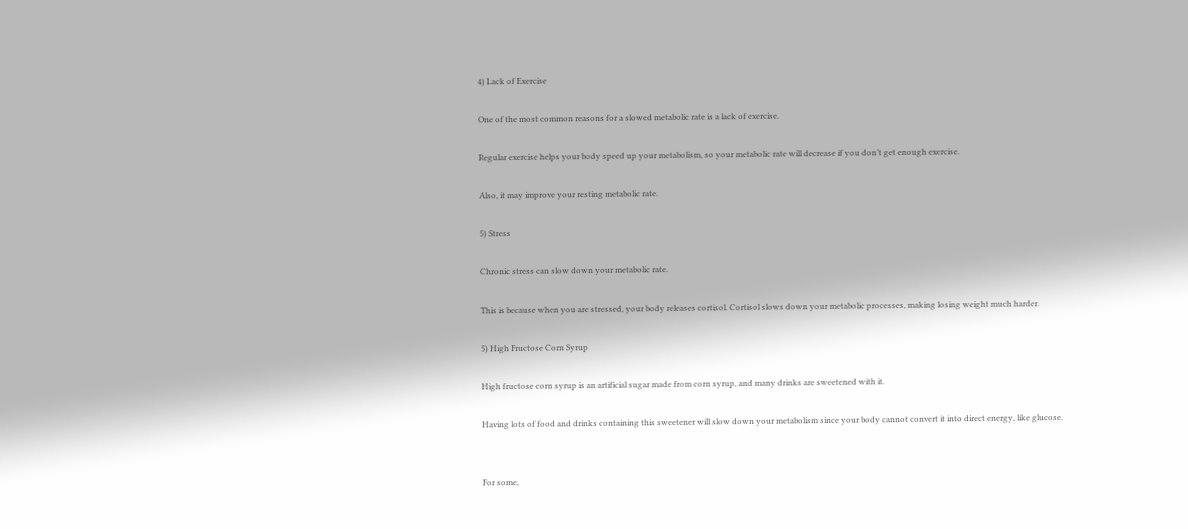4) Lack of Exercise

One of the most common reasons for a slowed metabolic rate is a lack of exercise.

Regular exercise helps your body speed up your metabolism, so your metabolic rate will decrease if you don’t get enough exercise.

Also, it may improve your resting metabolic rate.

5) Stress

Chronic stress can slow down your metabolic rate.

This is because when you are stressed, your body releases cortisol. Cortisol slows down your metabolic processes, making losing weight much harder.

5) High Fructose Corn Syrup

High fructose corn syrup is an artificial sugar made from corn syrup, and many drinks are sweetened with it.

Having lots of food and drinks containing this sweetener will slow down your metabolism since your body cannot convert it into direct energy, like glucose.


For some,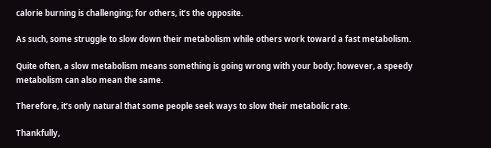calorie burning is challenging; for others, it’s the opposite.

As such, some struggle to slow down their metabolism while others work toward a fast metabolism.

Quite often, a slow metabolism means something is going wrong with your body; however, a speedy metabolism can also mean the same.

Therefore, it’s only natural that some people seek ways to slow their metabolic rate.

Thankfully,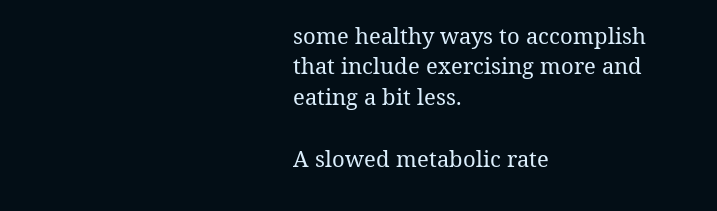some healthy ways to accomplish that include exercising more and eating a bit less.

A slowed metabolic rate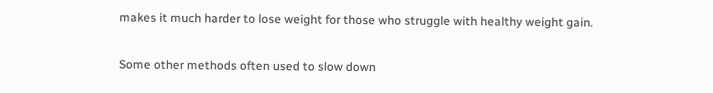makes it much harder to lose weight for those who struggle with healthy weight gain.

Some other methods often used to slow down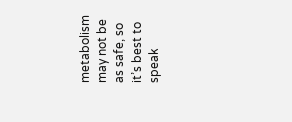metabolism may not be as safe, so it’s best to speak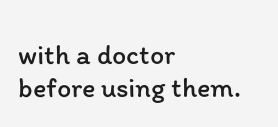with a doctor before using them.